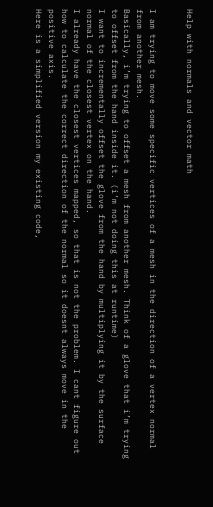Help with normals and vector math


I am trying to move some specific vertices of a mesh in the direction of a vertex normal from another mesh.
Basically, i’m trying to offset a mesh from another mesh. Think of a glove that i’m trying to offset from the hand inside it. (i’m not doing this at runtime)
I want to incrementally offset the glove from the hand by multiplying it by the surface normal of the closest vertex on the hand.
I already have the closest vertices mapped, so that is not the problem. I cant figure out how to calculate the correct direction of the normal so it doesnt always move in the positive axis.
Here is a simplified version my existing code,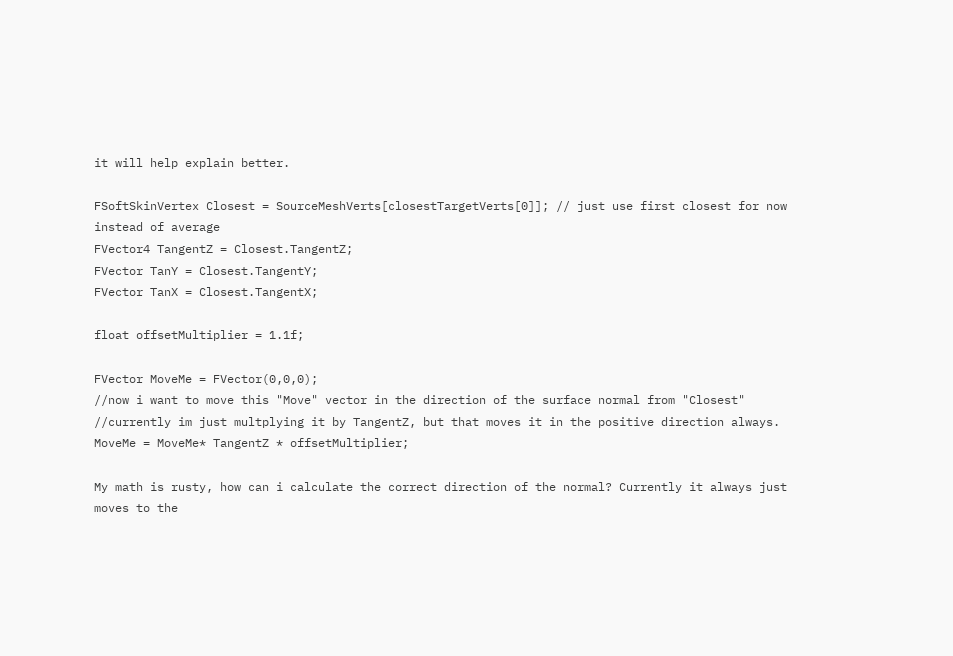it will help explain better.

FSoftSkinVertex Closest = SourceMeshVerts[closestTargetVerts[0]]; // just use first closest for now instead of average
FVector4 TangentZ = Closest.TangentZ;
FVector TanY = Closest.TangentY;
FVector TanX = Closest.TangentX;

float offsetMultiplier = 1.1f;

FVector MoveMe = FVector(0,0,0);
//now i want to move this "Move" vector in the direction of the surface normal from "Closest"
//currently im just multplying it by TangentZ, but that moves it in the positive direction always.
MoveMe = MoveMe* TangentZ * offsetMultiplier;

My math is rusty, how can i calculate the correct direction of the normal? Currently it always just moves to the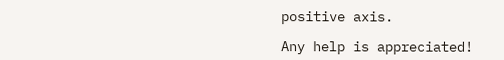positive axis.

Any help is appreciated!